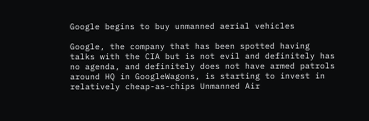Google begins to buy unmanned aerial vehicles

Google, the company that has been spotted having talks with the CIA but is not evil and definitely has no agenda, and definitely does not have armed patrols around HQ in GoogleWagons, is starting to invest in relatively cheap-as-chips Unmanned Air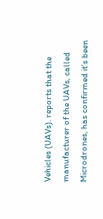Vehicles (UAVs). reports that the manufacturer of the UAVs, called Microdrones, has confirmed it’s been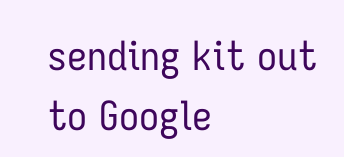sending kit out to Google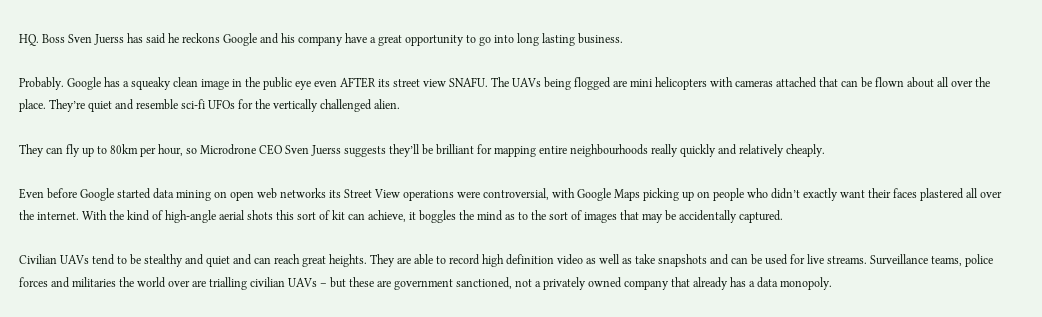HQ. Boss Sven Juerss has said he reckons Google and his company have a great opportunity to go into long lasting business.

Probably. Google has a squeaky clean image in the public eye even AFTER its street view SNAFU. The UAVs being flogged are mini helicopters with cameras attached that can be flown about all over the place. They’re quiet and resemble sci-fi UFOs for the vertically challenged alien.

They can fly up to 80km per hour, so Microdrone CEO Sven Juerss suggests they’ll be brilliant for mapping entire neighbourhoods really quickly and relatively cheaply.

Even before Google started data mining on open web networks its Street View operations were controversial, with Google Maps picking up on people who didn’t exactly want their faces plastered all over the internet. With the kind of high-angle aerial shots this sort of kit can achieve, it boggles the mind as to the sort of images that may be accidentally captured.

Civilian UAVs tend to be stealthy and quiet and can reach great heights. They are able to record high definition video as well as take snapshots and can be used for live streams. Surveillance teams, police forces and militaries the world over are trialling civilian UAVs – but these are government sanctioned, not a privately owned company that already has a data monopoly.